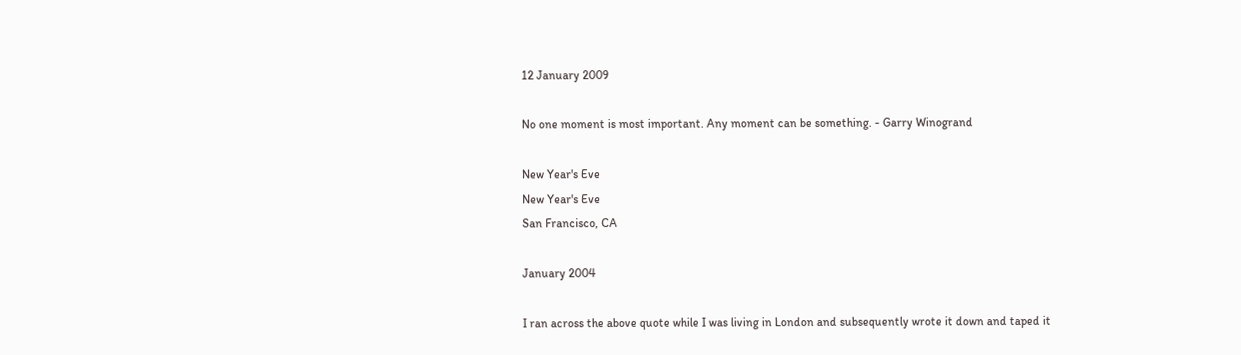12 January 2009

No one moment is most important. Any moment can be something. - Garry Winogrand

New Year's Eve
New Year's Eve
San Francisco, CA

January 2004

I ran across the above quote while I was living in London and subsequently wrote it down and taped it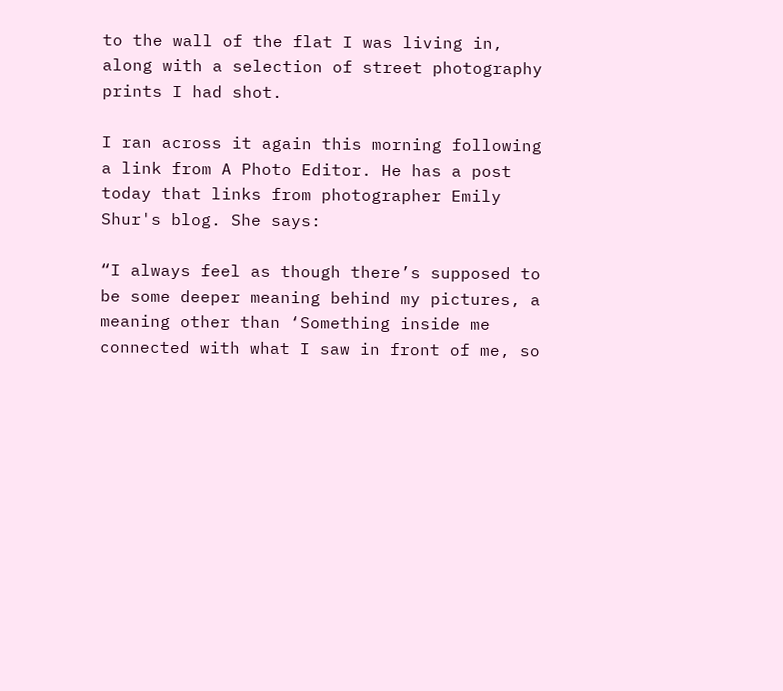to the wall of the flat I was living in, along with a selection of street photography prints I had shot.

I ran across it again this morning following a link from A Photo Editor. He has a post today that links from photographer Emily Shur's blog. She says:

“I always feel as though there’s supposed to be some deeper meaning behind my pictures, a meaning other than ‘Something inside me connected with what I saw in front of me, so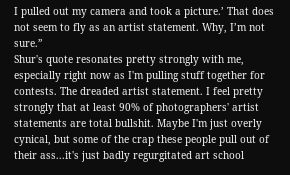I pulled out my camera and took a picture.’ That does not seem to fly as an artist statement. Why, I’m not sure.”
Shur's quote resonates pretty strongly with me, especially right now as I'm pulling stuff together for contests. The dreaded artist statement. I feel pretty strongly that at least 90% of photographers' artist statements are total bullshit. Maybe I'm just overly cynical, but some of the crap these people pull out of their ass...it's just badly regurgitated art school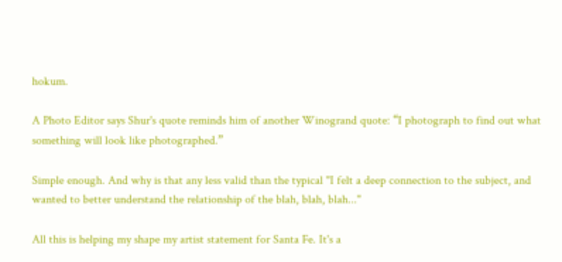hokum.

A Photo Editor says Shur's quote reminds him of another Winogrand quote: “I photograph to find out what something will look like photographed.”

Simple enough. And why is that any less valid than the typical "I felt a deep connection to the subject, and wanted to better understand the relationship of the blah, blah, blah..."

All this is helping my shape my artist statement for Santa Fe. It's a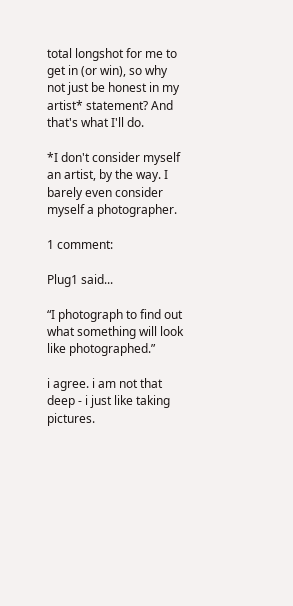total longshot for me to get in (or win), so why not just be honest in my artist* statement? And that's what I'll do.

*I don't consider myself an artist, by the way. I barely even consider myself a photographer.

1 comment:

Plug1 said...

“I photograph to find out what something will look like photographed.”

i agree. i am not that deep - i just like taking pictures.